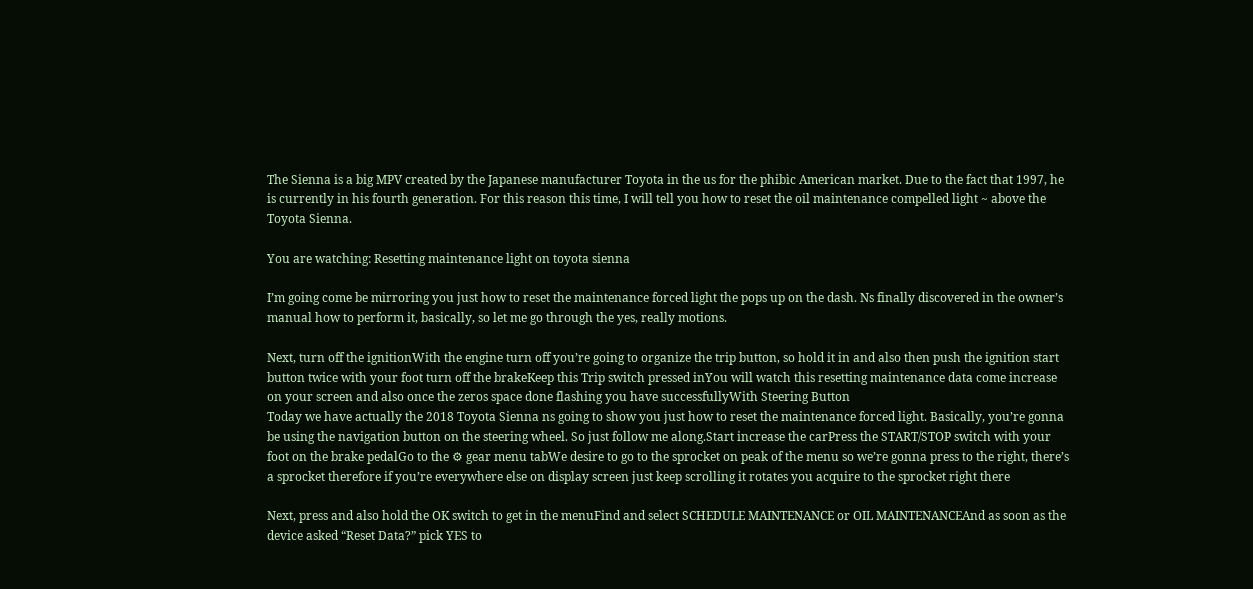The Sienna is a big MPV created by the Japanese manufacturer Toyota in the us for the phibìc American market. Due to the fact that 1997, he is currently in his fourth generation. For this reason this time, I will tell you how to reset the oil maintenance compelled light ~ above the Toyota Sienna.

You are watching: Resetting maintenance light on toyota sienna

I’m going come be mirroring you just how to reset the maintenance forced light the pops up on the dash. Ns finally discovered in the owner’s manual how to perform it, basically, so let me go through the yes, really motions.

Next, turn off the ignitionWith the engine turn off you’re going to organize the trip button, so hold it in and also then push the ignition start button twice with your foot turn off the brakeKeep this Trip switch pressed inYou will watch this resetting maintenance data come increase on your screen and also once the zeros space done flashing you have successfullyWith Steering Button
Today we have actually the 2018 Toyota Sienna ns going to show you just how to reset the maintenance forced light. Basically, you’re gonna be using the navigation button on the steering wheel. So just follow me along.Start increase the carPress the START/STOP switch with your foot on the brake pedalGo to the ⚙ gear menu tabWe desire to go to the sprocket on peak of the menu so we’re gonna press to the right, there’s a sprocket therefore if you’re everywhere else on display screen just keep scrolling it rotates you acquire to the sprocket right there

Next, press and also hold the OK switch to get in the menuFind and select SCHEDULE MAINTENANCE or OIL MAINTENANCEAnd as soon as the device asked “Reset Data?” pick YES to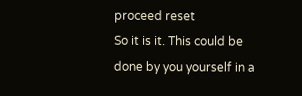proceed reset
So it is it. This could be done by you yourself in a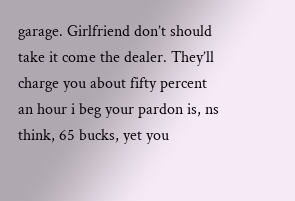garage. Girlfriend don’t should take it come the dealer. They’ll charge you about fifty percent an hour i beg your pardon is, ns think, 65 bucks, yet you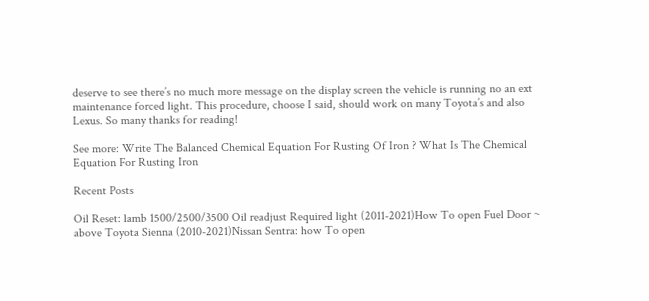deserve to see there’s no much more message on the display screen the vehicle is running no an ext maintenance forced light. This procedure, choose I said, should work on many Toyota’s and also Lexus. So many thanks for reading!

See more: Write The Balanced Chemical Equation For Rusting Of Iron ? What Is The Chemical Equation For Rusting Iron

Recent Posts

Oil Reset: lamb 1500/2500/3500 Oil readjust Required light (2011-2021)How To open Fuel Door ~ above Toyota Sienna (2010-2021)Nissan Sentra: how To open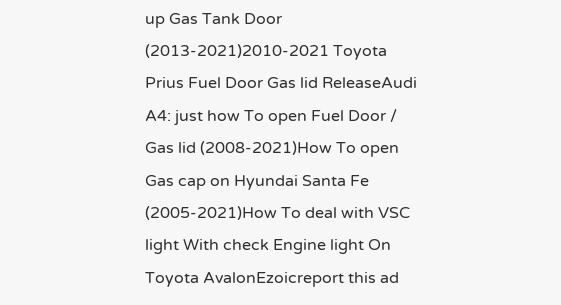up Gas Tank Door (2013-2021)2010-2021 Toyota Prius Fuel Door Gas lid ReleaseAudi A4: just how To open Fuel Door / Gas lid (2008-2021)How To open Gas cap on Hyundai Santa Fe (2005-2021)How To deal with VSC light With check Engine light On Toyota AvalonEzoicreport this ad